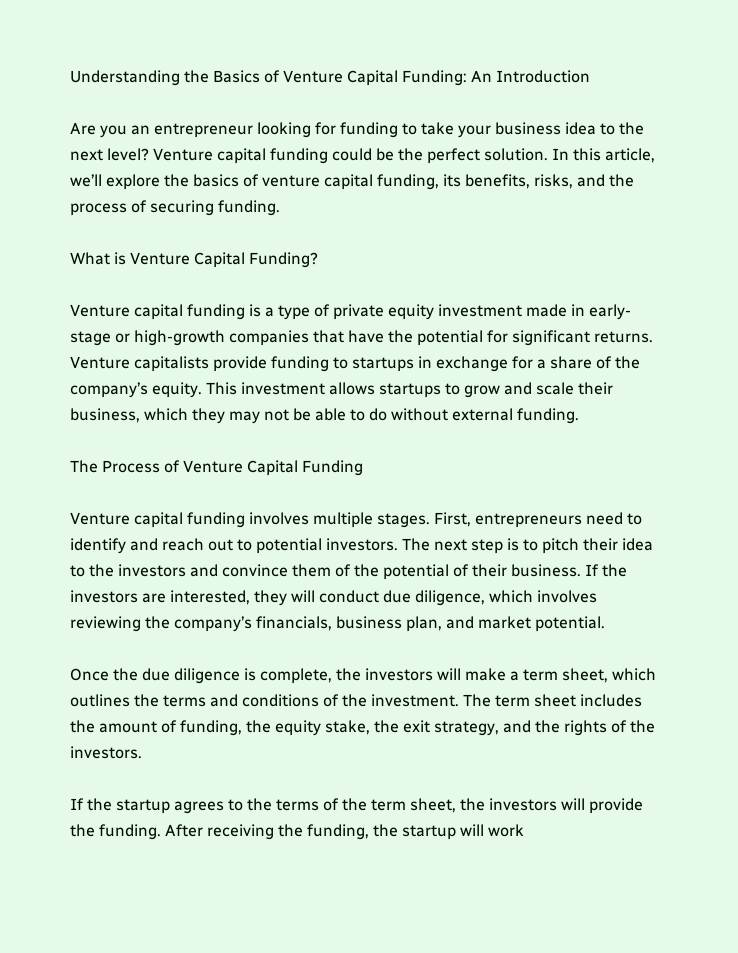Understanding the Basics of Venture Capital Funding: An Introduction

Are you an entrepreneur looking for funding to take your business idea to the next level? Venture capital funding could be the perfect solution. In this article, we’ll explore the basics of venture capital funding, its benefits, risks, and the process of securing funding.

What is Venture Capital Funding?

Venture capital funding is a type of private equity investment made in early-stage or high-growth companies that have the potential for significant returns. Venture capitalists provide funding to startups in exchange for a share of the company’s equity. This investment allows startups to grow and scale their business, which they may not be able to do without external funding.

The Process of Venture Capital Funding

Venture capital funding involves multiple stages. First, entrepreneurs need to identify and reach out to potential investors. The next step is to pitch their idea to the investors and convince them of the potential of their business. If the investors are interested, they will conduct due diligence, which involves reviewing the company’s financials, business plan, and market potential.

Once the due diligence is complete, the investors will make a term sheet, which outlines the terms and conditions of the investment. The term sheet includes the amount of funding, the equity stake, the exit strategy, and the rights of the investors.

If the startup agrees to the terms of the term sheet, the investors will provide the funding. After receiving the funding, the startup will work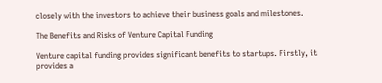closely with the investors to achieve their business goals and milestones.

The Benefits and Risks of Venture Capital Funding

Venture capital funding provides significant benefits to startups. Firstly, it provides a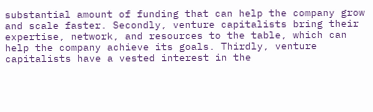substantial amount of funding that can help the company grow and scale faster. Secondly, venture capitalists bring their expertise, network, and resources to the table, which can help the company achieve its goals. Thirdly, venture capitalists have a vested interest in the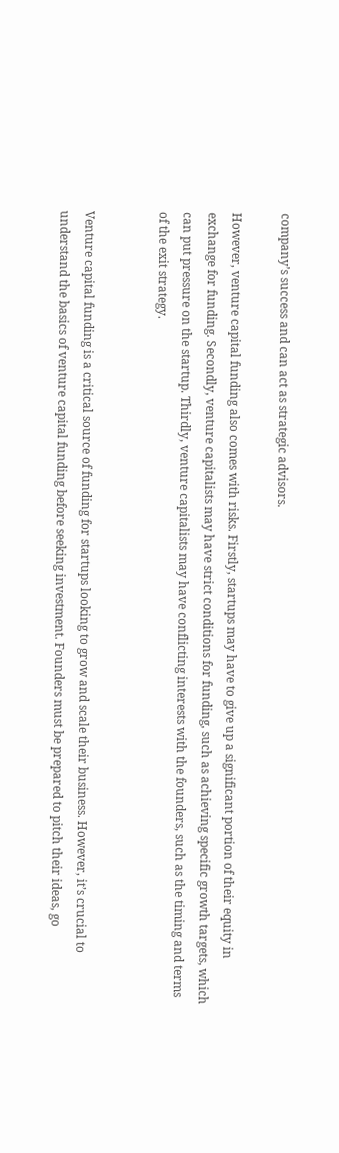company’s success and can act as strategic advisors.

However, venture capital funding also comes with risks. Firstly, startups may have to give up a significant portion of their equity in exchange for funding. Secondly, venture capitalists may have strict conditions for funding, such as achieving specific growth targets, which can put pressure on the startup. Thirdly, venture capitalists may have conflicting interests with the founders, such as the timing and terms of the exit strategy.


Venture capital funding is a critical source of funding for startups looking to grow and scale their business. However, it’s crucial to understand the basics of venture capital funding before seeking investment. Founders must be prepared to pitch their ideas, go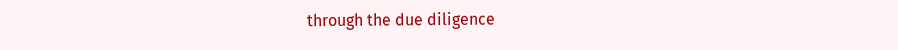through the due diligence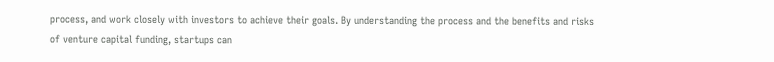process, and work closely with investors to achieve their goals. By understanding the process and the benefits and risks of venture capital funding, startups can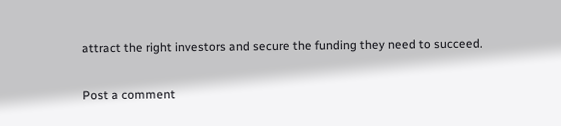attract the right investors and secure the funding they need to succeed.

Post a comment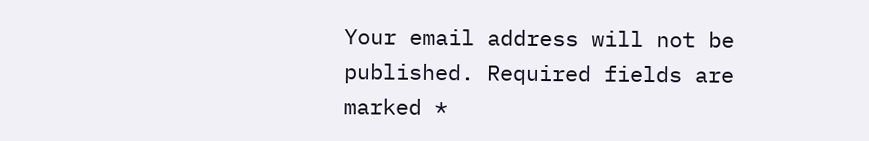Your email address will not be published. Required fields are marked *